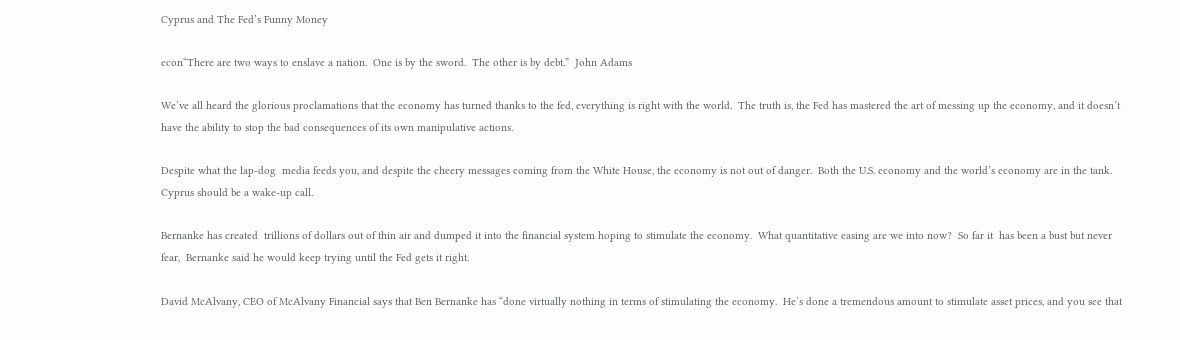Cyprus and The Fed’s Funny Money

econ“There are two ways to enslave a nation.  One is by the sword.  The other is by debt.”  John Adams

We’ve all heard the glorious proclamations that the economy has turned thanks to the fed, everything is right with the world.  The truth is, the Fed has mastered the art of messing up the economy, and it doesn’t have the ability to stop the bad consequences of its own manipulative actions.

Despite what the lap-dog  media feeds you, and despite the cheery messages coming from the White House, the economy is not out of danger.  Both the U.S. economy and the world’s economy are in the tank.   Cyprus should be a wake-up call.

Bernanke has created  trillions of dollars out of thin air and dumped it into the financial system hoping to stimulate the economy.  What quantitative easing are we into now?  So far it  has been a bust but never fear,  Bernanke said he would keep trying until the Fed gets it right.

David McAlvany, CEO of McAlvany Financial says that Ben Bernanke has “done virtually nothing in terms of stimulating the economy.  He’s done a tremendous amount to stimulate asset prices, and you see that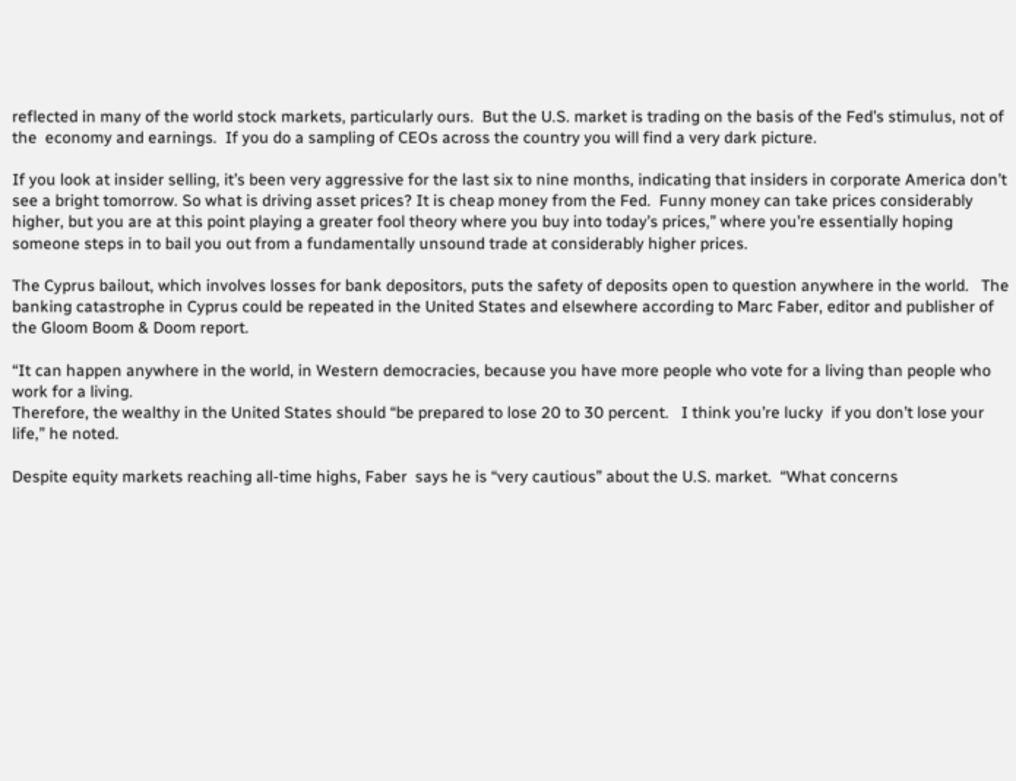reflected in many of the world stock markets, particularly ours.  But the U.S. market is trading on the basis of the Fed’s stimulus, not of the  economy and earnings.  If you do a sampling of CEOs across the country you will find a very dark picture.

If you look at insider selling, it’s been very aggressive for the last six to nine months, indicating that insiders in corporate America don’t see a bright tomorrow. So what is driving asset prices? It is cheap money from the Fed.  Funny money can take prices considerably higher, but you are at this point playing a greater fool theory where you buy into today’s prices,” where you’re essentially hoping someone steps in to bail you out from a fundamentally unsound trade at considerably higher prices.

The Cyprus bailout, which involves losses for bank depositors, puts the safety of deposits open to question anywhere in the world.   The banking catastrophe in Cyprus could be repeated in the United States and elsewhere according to Marc Faber, editor and publisher of the Gloom Boom & Doom report.

“It can happen anywhere in the world, in Western democracies, because you have more people who vote for a living than people who work for a living.
Therefore, the wealthy in the United States should “be prepared to lose 20 to 30 percent.   I think you’re lucky  if you don’t lose your life,” he noted.

Despite equity markets reaching all-time highs, Faber  says he is “very cautious” about the U.S. market.  “What concerns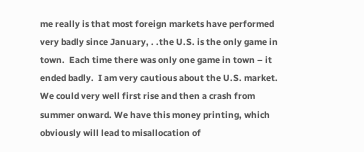me really is that most foreign markets have performed very badly since January, . .the U.S. is the only game in town.  Each time there was only one game in town – it ended badly.  I am very cautious about the U.S. market.  We could very well first rise and then a crash from summer onward. We have this money printing, which obviously will lead to misallocation of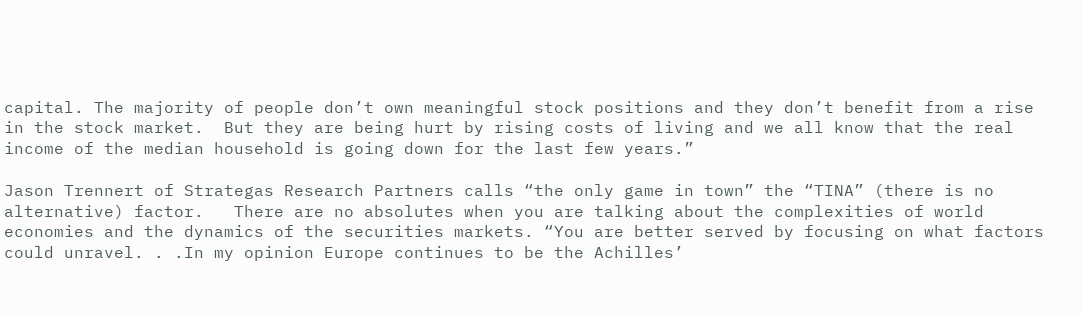capital. The majority of people don’t own meaningful stock positions and they don’t benefit from a rise in the stock market.  But they are being hurt by rising costs of living and we all know that the real income of the median household is going down for the last few years.”

Jason Trennert of Strategas Research Partners calls “the only game in town” the “TINA” (there is no alternative) factor.   There are no absolutes when you are talking about the complexities of world economies and the dynamics of the securities markets. “You are better served by focusing on what factors could unravel. . .In my opinion Europe continues to be the Achilles’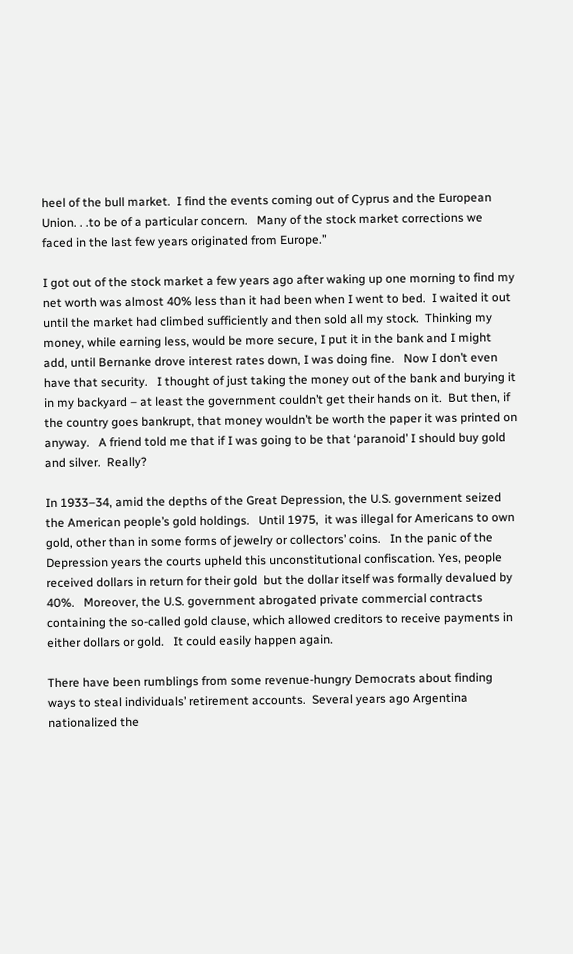heel of the bull market.  I find the events coming out of Cyprus and the European Union. . .to be of a particular concern.   Many of the stock market corrections we faced in the last few years originated from Europe.”

I got out of the stock market a few years ago after waking up one morning to find my net worth was almost 40% less than it had been when I went to bed.  I waited it out until the market had climbed sufficiently and then sold all my stock.  Thinking my money, while earning less, would be more secure, I put it in the bank and I might add, until Bernanke drove interest rates down, I was doing fine.   Now I don’t even have that security.   I thought of just taking the money out of the bank and burying it in my backyard – at least the government couldn’t get their hands on it.  But then, if the country goes bankrupt, that money wouldn’t be worth the paper it was printed on anyway.   A friend told me that if I was going to be that ‘paranoid’ I should buy gold and silver.  Really?

In 1933–34, amid the depths of the Great Depression, the U.S. government seized the American people’s gold holdings.   Until 1975,  it was illegal for Americans to own gold, other than in some forms of jewelry or collectors’ coins.   In the panic of the Depression years the courts upheld this unconstitutional confiscation. Yes, people received dollars in return for their gold  but the dollar itself was formally devalued by 40%.   Moreover, the U.S. government abrogated private commercial contracts containing the so-called gold clause, which allowed creditors to receive payments in either dollars or gold.   It could easily happen again.

There have been rumblings from some revenue-hungry Democrats about finding ways to steal individuals’ retirement accounts.  Several years ago Argentina nationalized the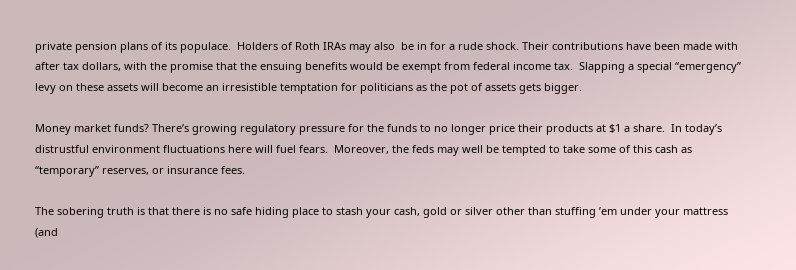private pension plans of its populace.  Holders of Roth IRAs may also  be in for a rude shock. Their contributions have been made with after tax dollars, with the promise that the ensuing benefits would be exempt from federal income tax.  Slapping a special “emergency” levy on these assets will become an irresistible temptation for politicians as the pot of assets gets bigger.

Money market funds? There’s growing regulatory pressure for the funds to no longer price their products at $1 a share.  In today’s distrustful environment fluctuations here will fuel fears.  Moreover, the feds may well be tempted to take some of this cash as “temporary” reserves, or insurance fees.

The sobering truth is that there is no safe hiding place to stash your cash, gold or silver other than stuffing ’em under your mattress (and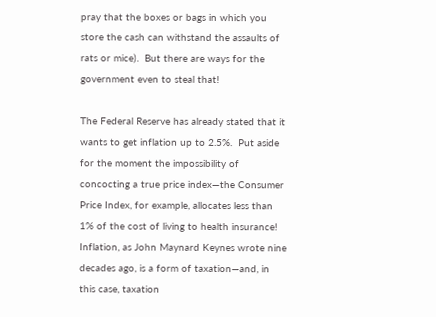pray that the boxes or bags in which you store the cash can withstand the assaults of rats or mice).  But there are ways for the government even to steal that!

The Federal Reserve has already stated that it wants to get inflation up to 2.5%.  Put aside for the moment the impossibility of concocting a true price index—the Consumer Price Index, for example, allocates less than 1% of the cost of living to health insurance!  Inflation, as John Maynard Keynes wrote nine decades ago, is a form of taxation—and, in this case, taxation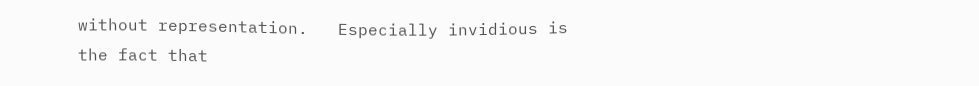without representation.   Especially invidious is the fact that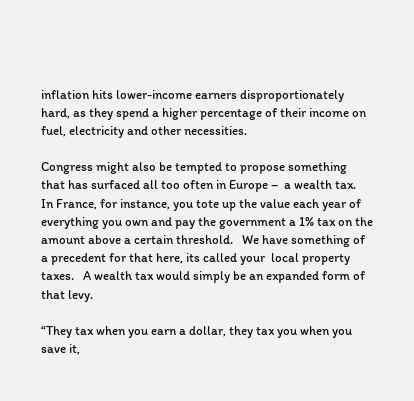inflation hits lower-income earners disproportionately hard, as they spend a higher percentage of their income on fuel, electricity and other necessities.

Congress might also be tempted to propose something that has surfaced all too often in Europe –  a wealth tax.  In France, for instance, you tote up the value each year of everything you own and pay the government a 1% tax on the amount above a certain threshold.   We have something of a precedent for that here, its called your  local property taxes.   A wealth tax would simply be an expanded form of that levy.

“They tax when you earn a dollar, they tax you when you save it,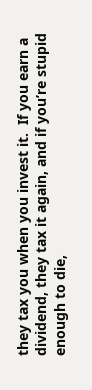they tax you when you invest it.  If you earn a dividend, they tax it again, and if you’re stupid enough to die,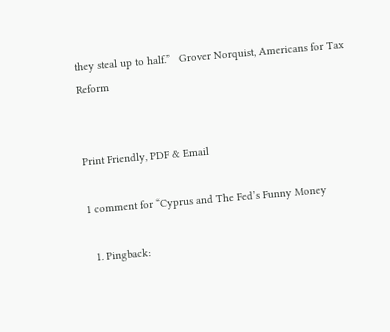they steal up to half.”   Grover Norquist, Americans for Tax Reform


Print Friendly, PDF & Email

1 comment for “Cyprus and The Fed’s Funny Money

  1. Pingback: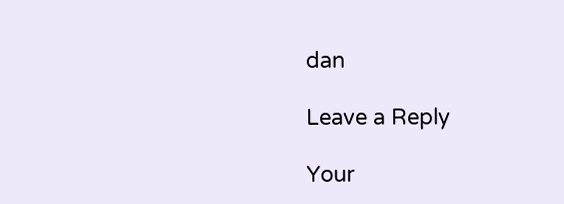dan

Leave a Reply

Your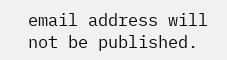email address will not be published.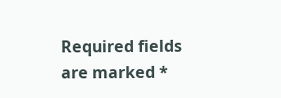Required fields are marked *